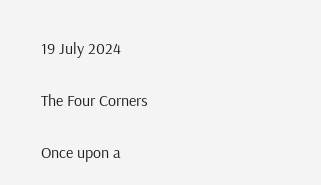19 July 2024

The Four Corners

Once upon a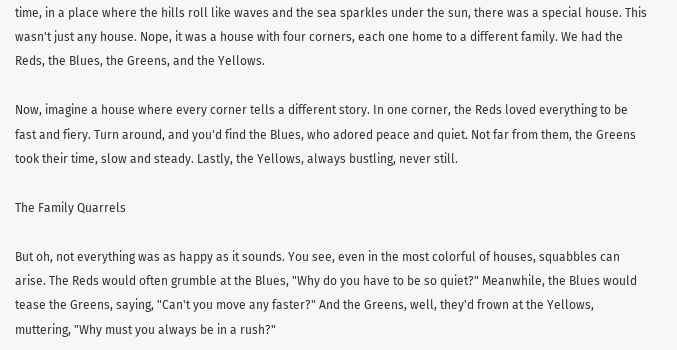time, in a place where the hills roll like waves and the sea sparkles under the sun, there was a special house. This wasn't just any house. Nope, it was a house with four corners, each one home to a different family. We had the Reds, the Blues, the Greens, and the Yellows.

Now, imagine a house where every corner tells a different story. In one corner, the Reds loved everything to be fast and fiery. Turn around, and you'd find the Blues, who adored peace and quiet. Not far from them, the Greens took their time, slow and steady. Lastly, the Yellows, always bustling, never still.

The Family Quarrels

But oh, not everything was as happy as it sounds. You see, even in the most colorful of houses, squabbles can arise. The Reds would often grumble at the Blues, "Why do you have to be so quiet?" Meanwhile, the Blues would tease the Greens, saying, "Can't you move any faster?" And the Greens, well, they'd frown at the Yellows, muttering, "Why must you always be in a rush?"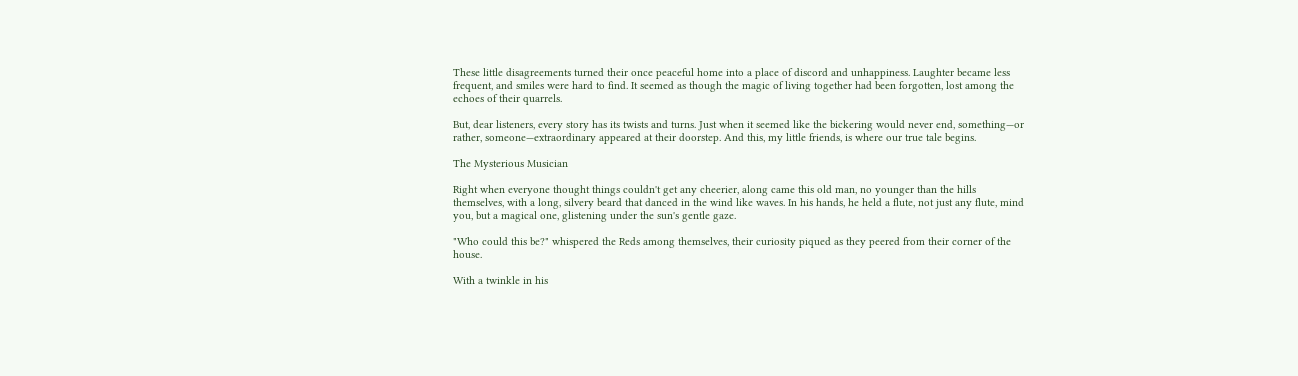These little disagreements turned their once peaceful home into a place of discord and unhappiness. Laughter became less frequent, and smiles were hard to find. It seemed as though the magic of living together had been forgotten, lost among the echoes of their quarrels.

But, dear listeners, every story has its twists and turns. Just when it seemed like the bickering would never end, something—or rather, someone—extraordinary appeared at their doorstep. And this, my little friends, is where our true tale begins.

The Mysterious Musician

Right when everyone thought things couldn't get any cheerier, along came this old man, no younger than the hills themselves, with a long, silvery beard that danced in the wind like waves. In his hands, he held a flute, not just any flute, mind you, but a magical one, glistening under the sun's gentle gaze.

"Who could this be?" whispered the Reds among themselves, their curiosity piqued as they peered from their corner of the house.

With a twinkle in his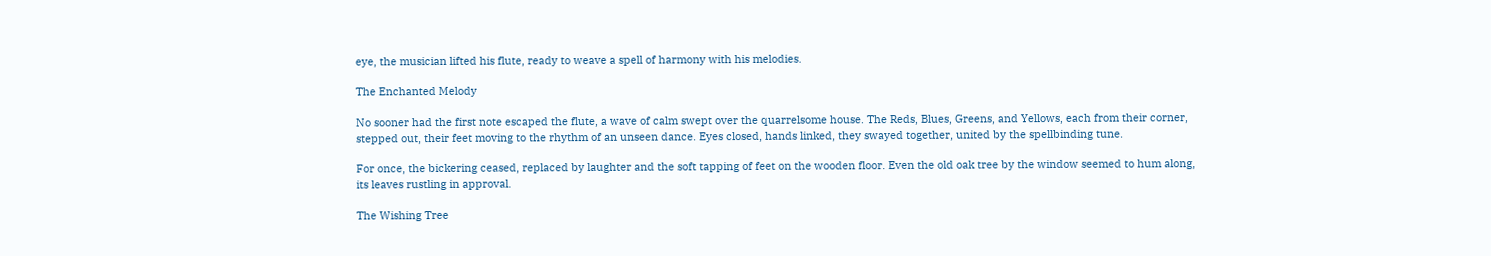eye, the musician lifted his flute, ready to weave a spell of harmony with his melodies.

The Enchanted Melody

No sooner had the first note escaped the flute, a wave of calm swept over the quarrelsome house. The Reds, Blues, Greens, and Yellows, each from their corner, stepped out, their feet moving to the rhythm of an unseen dance. Eyes closed, hands linked, they swayed together, united by the spellbinding tune.

For once, the bickering ceased, replaced by laughter and the soft tapping of feet on the wooden floor. Even the old oak tree by the window seemed to hum along, its leaves rustling in approval.

The Wishing Tree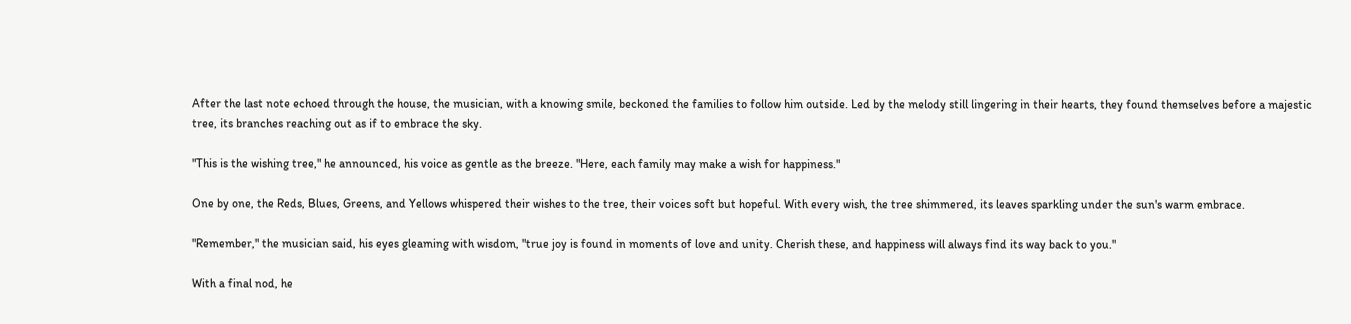After the last note echoed through the house, the musician, with a knowing smile, beckoned the families to follow him outside. Led by the melody still lingering in their hearts, they found themselves before a majestic tree, its branches reaching out as if to embrace the sky.

"This is the wishing tree," he announced, his voice as gentle as the breeze. "Here, each family may make a wish for happiness."

One by one, the Reds, Blues, Greens, and Yellows whispered their wishes to the tree, their voices soft but hopeful. With every wish, the tree shimmered, its leaves sparkling under the sun's warm embrace.

"Remember," the musician said, his eyes gleaming with wisdom, "true joy is found in moments of love and unity. Cherish these, and happiness will always find its way back to you."

With a final nod, he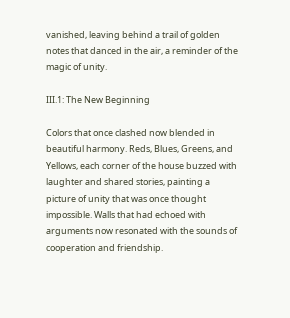vanished, leaving behind a trail of golden notes that danced in the air, a reminder of the magic of unity.

III.1: The New Beginning

Colors that once clashed now blended in beautiful harmony. Reds, Blues, Greens, and Yellows, each corner of the house buzzed with laughter and shared stories, painting a picture of unity that was once thought impossible. Walls that had echoed with arguments now resonated with the sounds of cooperation and friendship.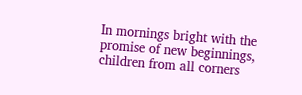In mornings bright with the promise of new beginnings, children from all corners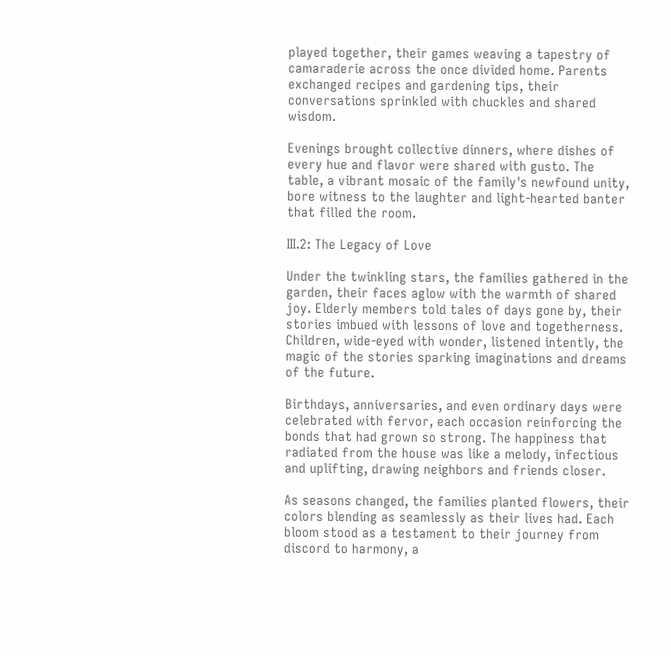played together, their games weaving a tapestry of camaraderie across the once divided home. Parents exchanged recipes and gardening tips, their conversations sprinkled with chuckles and shared wisdom.

Evenings brought collective dinners, where dishes of every hue and flavor were shared with gusto. The table, a vibrant mosaic of the family's newfound unity, bore witness to the laughter and light-hearted banter that filled the room.

III.2: The Legacy of Love

Under the twinkling stars, the families gathered in the garden, their faces aglow with the warmth of shared joy. Elderly members told tales of days gone by, their stories imbued with lessons of love and togetherness. Children, wide-eyed with wonder, listened intently, the magic of the stories sparking imaginations and dreams of the future.

Birthdays, anniversaries, and even ordinary days were celebrated with fervor, each occasion reinforcing the bonds that had grown so strong. The happiness that radiated from the house was like a melody, infectious and uplifting, drawing neighbors and friends closer.

As seasons changed, the families planted flowers, their colors blending as seamlessly as their lives had. Each bloom stood as a testament to their journey from discord to harmony, a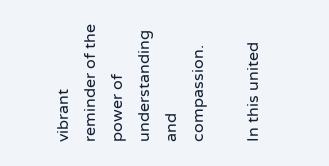vibrant reminder of the power of understanding and compassion.

In this united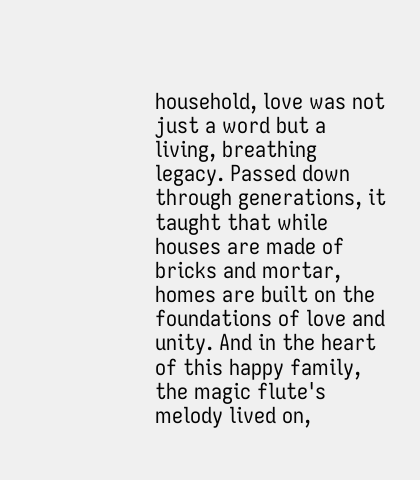household, love was not just a word but a living, breathing legacy. Passed down through generations, it taught that while houses are made of bricks and mortar, homes are built on the foundations of love and unity. And in the heart of this happy family, the magic flute's melody lived on,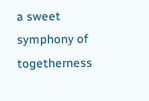a sweet symphony of togetherness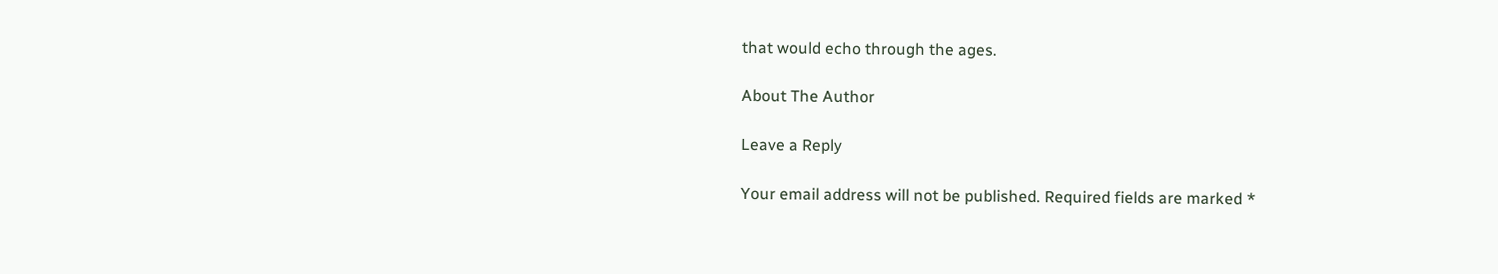that would echo through the ages.

About The Author

Leave a Reply

Your email address will not be published. Required fields are marked *